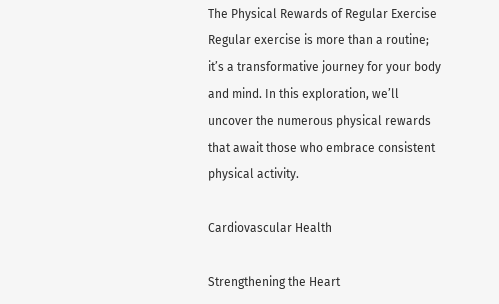The Physical Rewards of Regular Exercise Regular exercise is more than a routine; it’s a transformative journey for your body and mind. In this exploration, we’ll uncover the numerous physical rewards that await those who embrace consistent physical activity.

Cardiovascular Health

Strengthening the Heart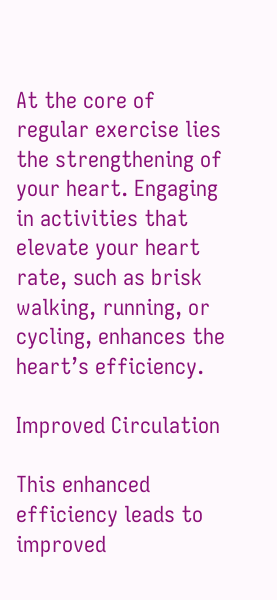At the core of regular exercise lies the strengthening of your heart. Engaging in activities that elevate your heart rate, such as brisk walking, running, or cycling, enhances the heart’s efficiency.

Improved Circulation

This enhanced efficiency leads to improved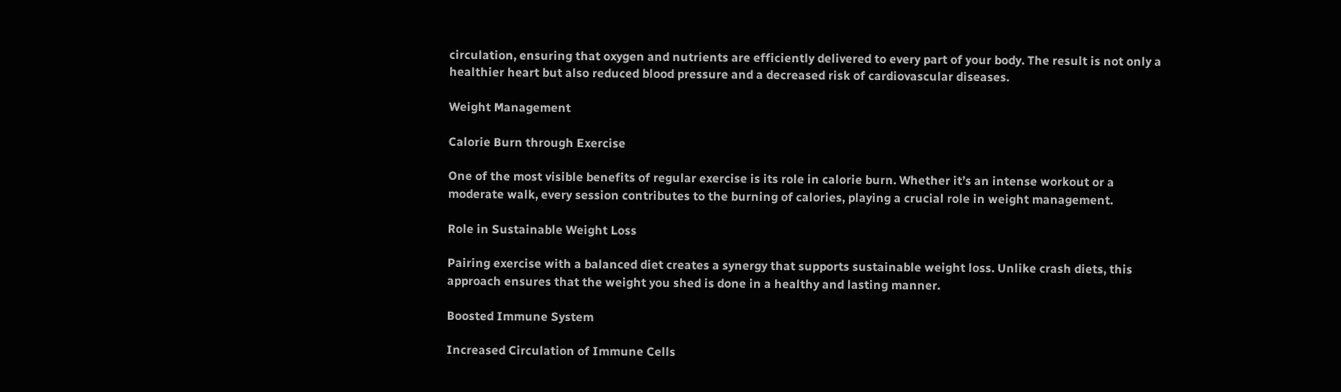circulation, ensuring that oxygen and nutrients are efficiently delivered to every part of your body. The result is not only a healthier heart but also reduced blood pressure and a decreased risk of cardiovascular diseases.

Weight Management

Calorie Burn through Exercise

One of the most visible benefits of regular exercise is its role in calorie burn. Whether it’s an intense workout or a moderate walk, every session contributes to the burning of calories, playing a crucial role in weight management.

Role in Sustainable Weight Loss

Pairing exercise with a balanced diet creates a synergy that supports sustainable weight loss. Unlike crash diets, this approach ensures that the weight you shed is done in a healthy and lasting manner.

Boosted Immune System

Increased Circulation of Immune Cells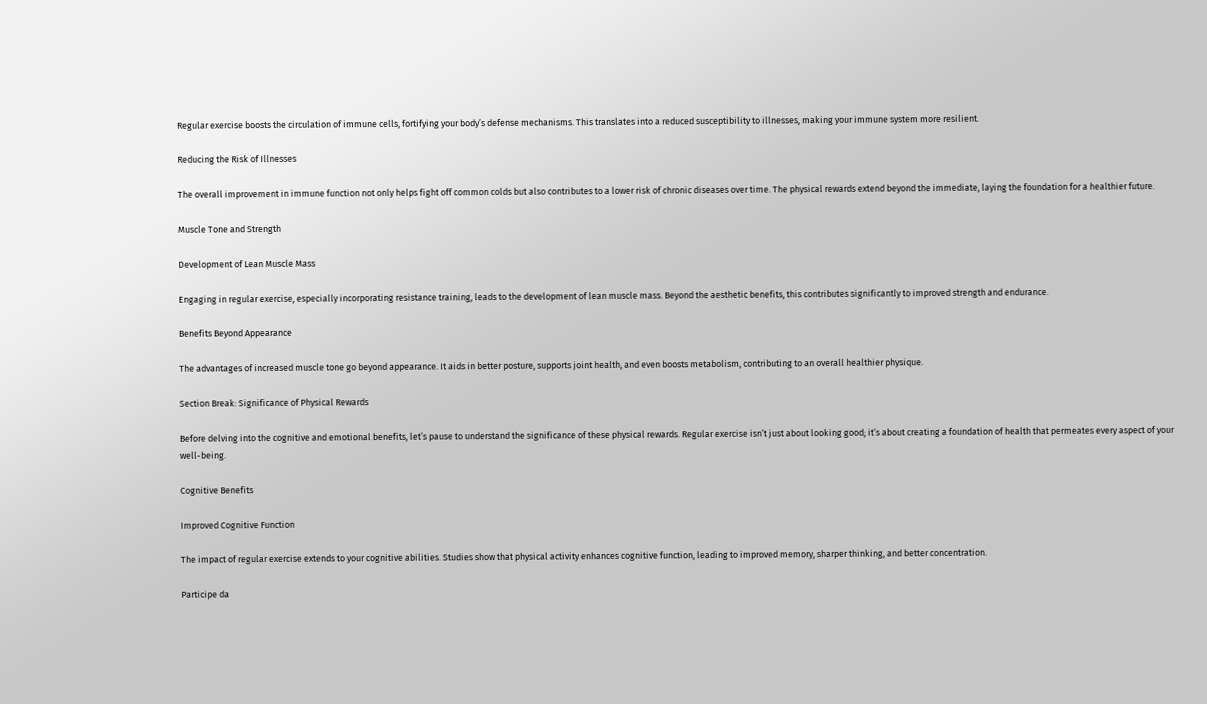Regular exercise boosts the circulation of immune cells, fortifying your body’s defense mechanisms. This translates into a reduced susceptibility to illnesses, making your immune system more resilient.

Reducing the Risk of Illnesses

The overall improvement in immune function not only helps fight off common colds but also contributes to a lower risk of chronic diseases over time. The physical rewards extend beyond the immediate, laying the foundation for a healthier future.

Muscle Tone and Strength

Development of Lean Muscle Mass

Engaging in regular exercise, especially incorporating resistance training, leads to the development of lean muscle mass. Beyond the aesthetic benefits, this contributes significantly to improved strength and endurance.

Benefits Beyond Appearance

The advantages of increased muscle tone go beyond appearance. It aids in better posture, supports joint health, and even boosts metabolism, contributing to an overall healthier physique.

Section Break: Significance of Physical Rewards

Before delving into the cognitive and emotional benefits, let’s pause to understand the significance of these physical rewards. Regular exercise isn’t just about looking good; it’s about creating a foundation of health that permeates every aspect of your well-being.

Cognitive Benefits

Improved Cognitive Function

The impact of regular exercise extends to your cognitive abilities. Studies show that physical activity enhances cognitive function, leading to improved memory, sharper thinking, and better concentration.

Participe da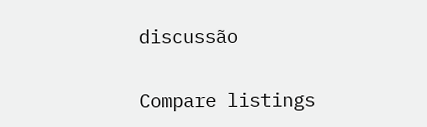discussão

Compare listings